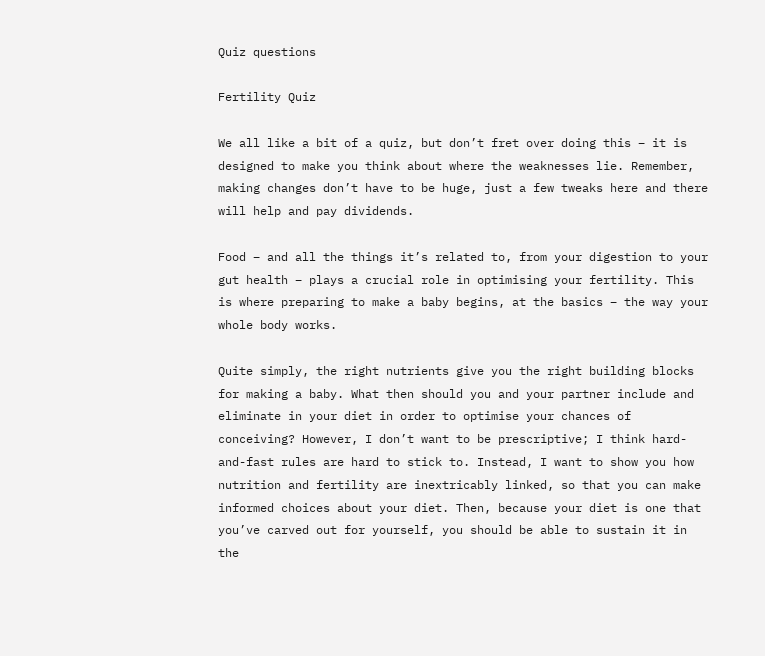Quiz questions

Fertility Quiz

We all like a bit of a quiz, but don’t fret over doing this – it is designed to make you think about where the weaknesses lie. Remember, making changes don’t have to be huge, just a few tweaks here and there will help and pay dividends.

Food – and all the things it’s related to, from your digestion to your gut health – plays a crucial role in optimising your fertility. This is where preparing to make a baby begins, at the basics – the way your whole body works.

Quite simply, the right nutrients give you the right building blocks for making a baby. What then should you and your partner include and eliminate in your diet in order to optimise your chances of conceiving? However, I don’t want to be prescriptive; I think hard-and-fast rules are hard to stick to. Instead, I want to show you how nutrition and fertility are inextricably linked, so that you can make informed choices about your diet. Then, because your diet is one that you’ve carved out for yourself, you should be able to sustain it in the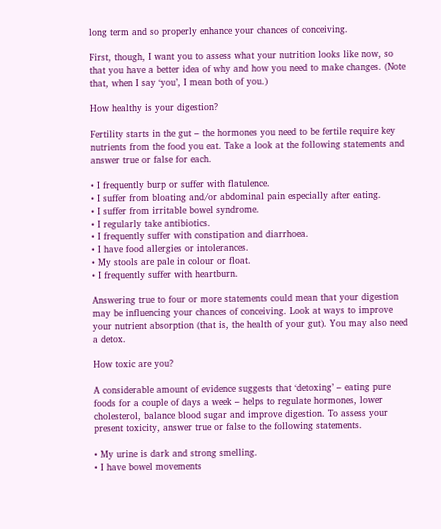long term and so properly enhance your chances of conceiving.

First, though, I want you to assess what your nutrition looks like now, so that you have a better idea of why and how you need to make changes. (Note that, when I say ‘you’, I mean both of you.)

How healthy is your digestion?

Fertility starts in the gut – the hormones you need to be fertile require key nutrients from the food you eat. Take a look at the following statements and answer true or false for each.

• I frequently burp or suffer with flatulence.
• I suffer from bloating and/or abdominal pain especially after eating.
• I suffer from irritable bowel syndrome.
• I regularly take antibiotics.
• I frequently suffer with constipation and diarrhoea.
• I have food allergies or intolerances.
• My stools are pale in colour or float.
• I frequently suffer with heartburn.

Answering true to four or more statements could mean that your digestion may be influencing your chances of conceiving. Look at ways to improve your nutrient absorption (that is, the health of your gut). You may also need a detox.

How toxic are you?

A considerable amount of evidence suggests that ‘detoxing’ – eating pure foods for a couple of days a week – helps to regulate hormones, lower cholesterol, balance blood sugar and improve digestion. To assess your present toxicity, answer true or false to the following statements.

• My urine is dark and strong smelling.
• I have bowel movements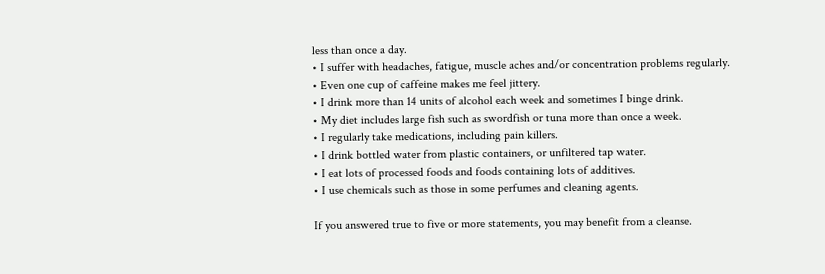less than once a day.
• I suffer with headaches, fatigue, muscle aches and/or concentration problems regularly.
• Even one cup of caffeine makes me feel jittery.
• I drink more than 14 units of alcohol each week and sometimes I binge drink.
• My diet includes large fish such as swordfish or tuna more than once a week.
• I regularly take medications, including pain killers.
• I drink bottled water from plastic containers, or unfiltered tap water.
• I eat lots of processed foods and foods containing lots of additives.
• I use chemicals such as those in some perfumes and cleaning agents.

If you answered true to five or more statements, you may benefit from a cleanse.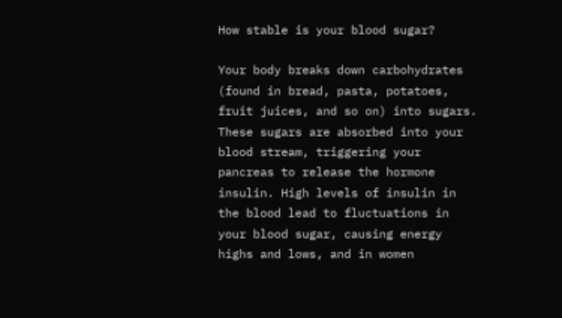How stable is your blood sugar?

Your body breaks down carbohydrates (found in bread, pasta, potatoes, fruit juices, and so on) into sugars. These sugars are absorbed into your blood stream, triggering your pancreas to release the hormone insulin. High levels of insulin in the blood lead to fluctuations in your blood sugar, causing energy highs and lows, and in women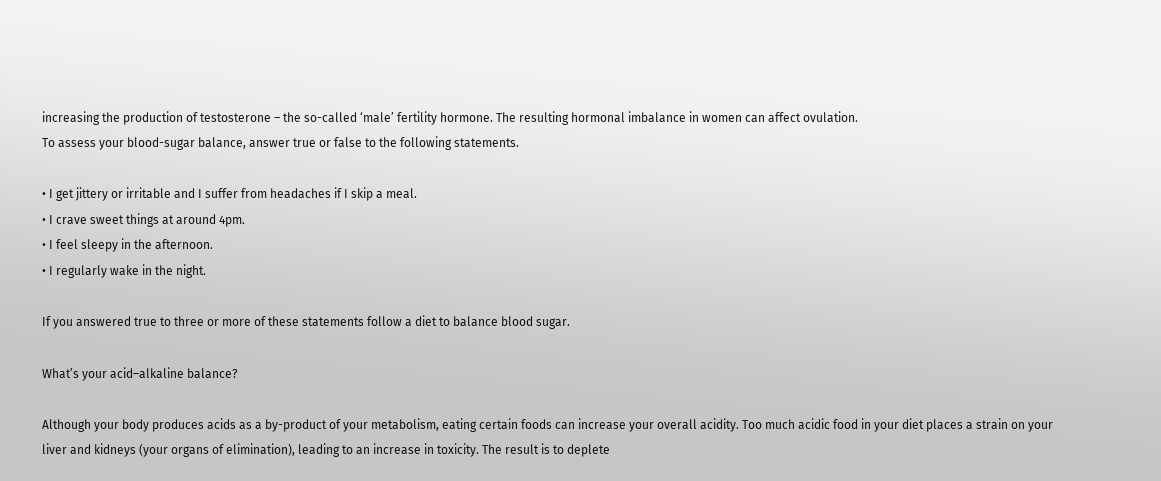increasing the production of testosterone – the so-called ‘male’ fertility hormone. The resulting hormonal imbalance in women can affect ovulation.
To assess your blood-sugar balance, answer true or false to the following statements.

• I get jittery or irritable and I suffer from headaches if I skip a meal.
• I crave sweet things at around 4pm.
• I feel sleepy in the afternoon.
• I regularly wake in the night.

If you answered true to three or more of these statements follow a diet to balance blood sugar.

What’s your acid–alkaline balance?

Although your body produces acids as a by-product of your metabolism, eating certain foods can increase your overall acidity. Too much acidic food in your diet places a strain on your liver and kidneys (your organs of elimination), leading to an increase in toxicity. The result is to deplete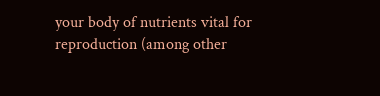your body of nutrients vital for reproduction (among other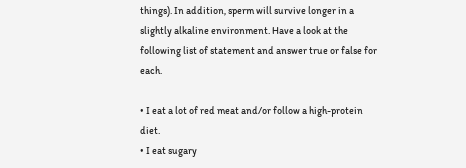things). In addition, sperm will survive longer in a slightly alkaline environment. Have a look at the following list of statement and answer true or false for each.

• I eat a lot of red meat and/or follow a high-protein diet.
• I eat sugary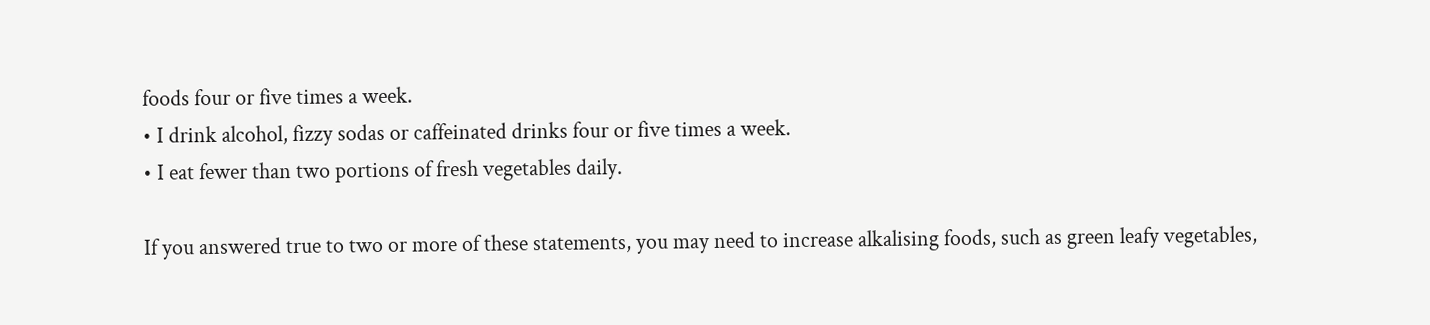foods four or five times a week.
• I drink alcohol, fizzy sodas or caffeinated drinks four or five times a week.
• I eat fewer than two portions of fresh vegetables daily.

If you answered true to two or more of these statements, you may need to increase alkalising foods, such as green leafy vegetables,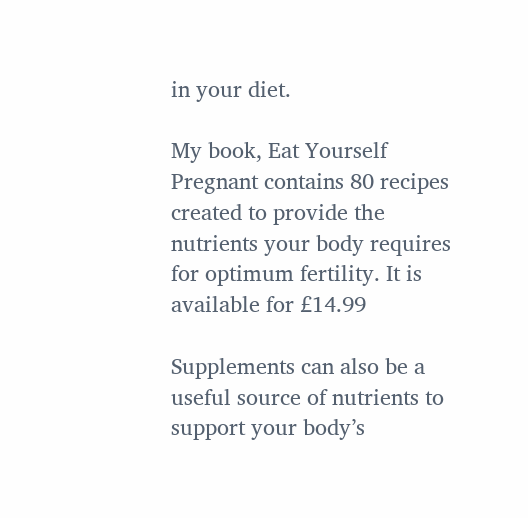in your diet.

My book, Eat Yourself Pregnant contains 80 recipes created to provide the nutrients your body requires for optimum fertility. It is available for £14.99

Supplements can also be a useful source of nutrients to support your body’s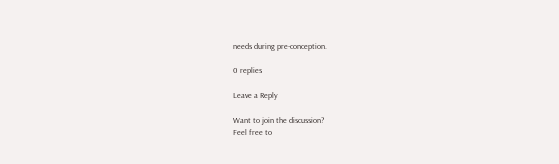needs during pre-conception.

0 replies

Leave a Reply

Want to join the discussion?
Feel free to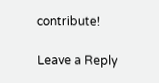contribute!

Leave a Reply